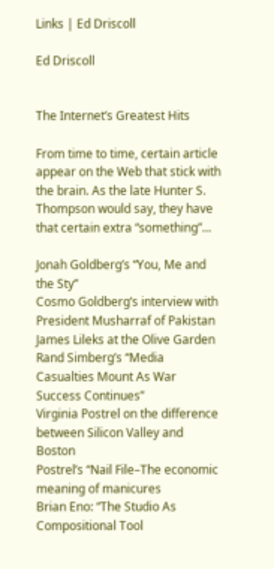Links | Ed Driscoll

Ed Driscoll


The Internet’s Greatest Hits

From time to time, certain article appear on the Web that stick with the brain. As the late Hunter S. Thompson would say, they have that certain extra “something”…

Jonah Goldberg’s “You, Me and the Sty”
Cosmo Goldberg’s interview with President Musharraf of Pakistan
James Lileks at the Olive Garden
Rand Simberg’s “Media Casualties Mount As War Success Continues”
Virginia Postrel on the difference between Silicon Valley and Boston
Postrel’s “Nail File–The economic meaning of manicures
Brian Eno: “The Studio As Compositional Tool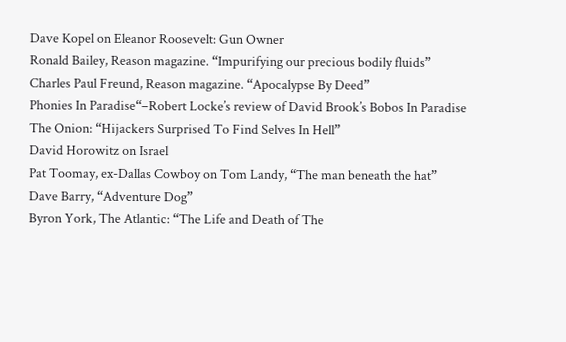Dave Kopel on Eleanor Roosevelt: Gun Owner
Ronald Bailey, Reason magazine. “Impurifying our precious bodily fluids”
Charles Paul Freund, Reason magazine. “Apocalypse By Deed”
Phonies In Paradise“–Robert Locke’s review of David Brook’s Bobos In Paradise
The Onion: “Hijackers Surprised To Find Selves In Hell”
David Horowitz on Israel
Pat Toomay, ex-Dallas Cowboy on Tom Landy, “The man beneath the hat”
Dave Barry, “Adventure Dog”
Byron York, The Atlantic: “The Life and Death of The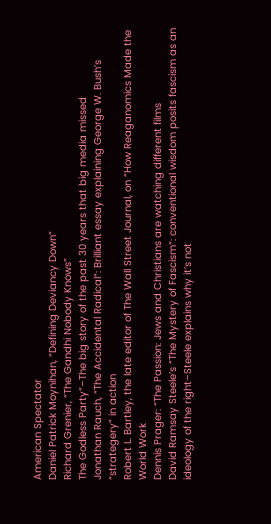American Spectator
Daniel Patrick Moynihan, “Defining Deviancy Down”
Richard Grenier, “The Gandhi Nobody Knows”
The Godless Party“–The big story of the past 30 years that big media missed
Jonathan Rauch, “The Accidental Radical“: Brilliant essay explaining George W. Bush’s “strategery” in action
Robert L. Bartley, the late editor of The Wall Street Journal, on “How Reaganomics Made the World Work
Dennis Prager: “The Passion: Jews and Christians are watching different films
David Ramsay Steele’s “The Mystery of Fascism“: conventional wisdom posits fascism as an ideology of the right–Steele explains why it’s not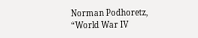Norman Podhoretz, “World War IV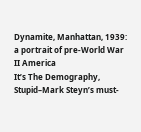Dynamite, Manhattan, 1939: a portrait of pre-World War II America
It’s The Demography, Stupid–Mark Steyn’s must-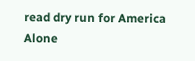read dry run for America Alone